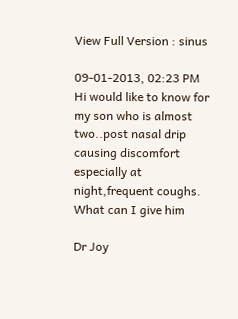View Full Version : sinus

09-01-2013, 02:23 PM
Hi would like to know for my son who is almost two..post nasal drip causing discomfort especially at night,frequent coughs. What can I give him

Dr Joy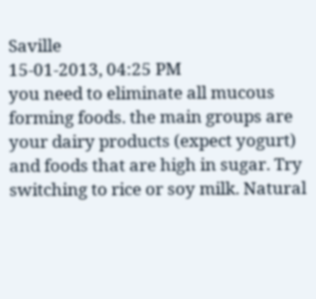Saville
15-01-2013, 04:25 PM
you need to eliminate all mucous forming foods. the main groups are your dairy products (expect yogurt) and foods that are high in sugar. Try switching to rice or soy milk. Natural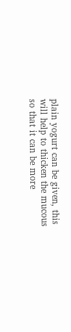plain yogurt can be given, this will help to thicken the mucous so that it can be more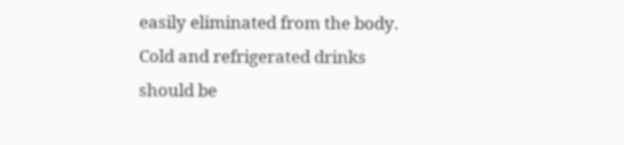easily eliminated from the body. Cold and refrigerated drinks should be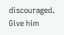discouraged. Give him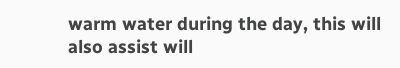warm water during the day, this will also assist will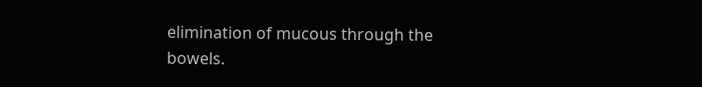elimination of mucous through the bowels.